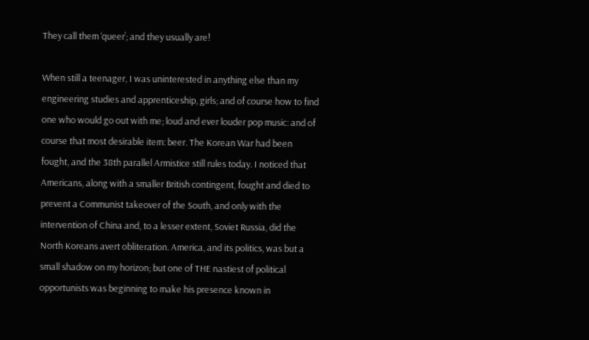They call them ‘queer’; and they usually are!

When still a teenager, I was uninterested in anything else than my engineering studies and apprenticeship, girls; and of course how to find one who would go out with me; loud and ever louder pop music: and of course that most desirable item: beer. The Korean War had been fought, and the 38th parallel Armistice still rules today. I noticed that Americans, along with a smaller British contingent, fought and died to prevent a Communist takeover of the South, and only with the intervention of China and, to a lesser extent, Soviet Russia, did the North Koreans avert obliteration. America, and its politics, was but a small shadow on my horizon; but one of THE nastiest of political opportunists was beginning to make his presence known in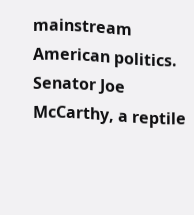mainstream American politics. Senator Joe McCarthy, a reptile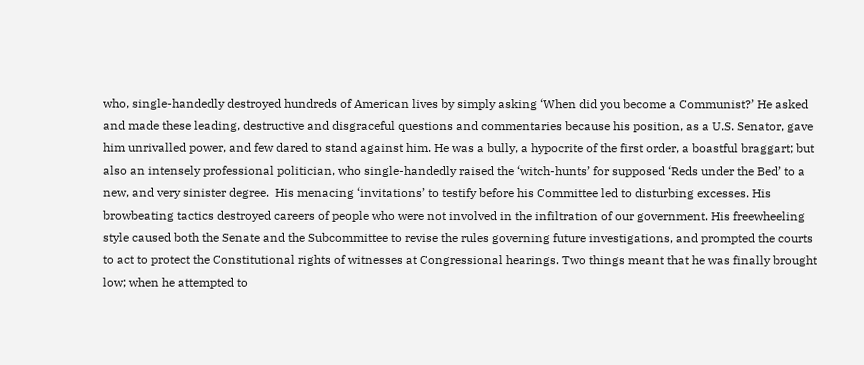who, single-handedly destroyed hundreds of American lives by simply asking ‘When did you become a Communist?’ He asked and made these leading, destructive and disgraceful questions and commentaries because his position, as a U.S. Senator, gave him unrivalled power, and few dared to stand against him. He was a bully, a hypocrite of the first order, a boastful braggart; but also an intensely professional politician, who single-handedly raised the ‘witch-hunts’ for supposed ‘Reds under the Bed’ to a new, and very sinister degree.  His menacing ‘invitations’ to testify before his Committee led to disturbing excesses. His browbeating tactics destroyed careers of people who were not involved in the infiltration of our government. His freewheeling style caused both the Senate and the Subcommittee to revise the rules governing future investigations, and prompted the courts to act to protect the Constitutional rights of witnesses at Congressional hearings. Two things meant that he was finally brought low; when he attempted to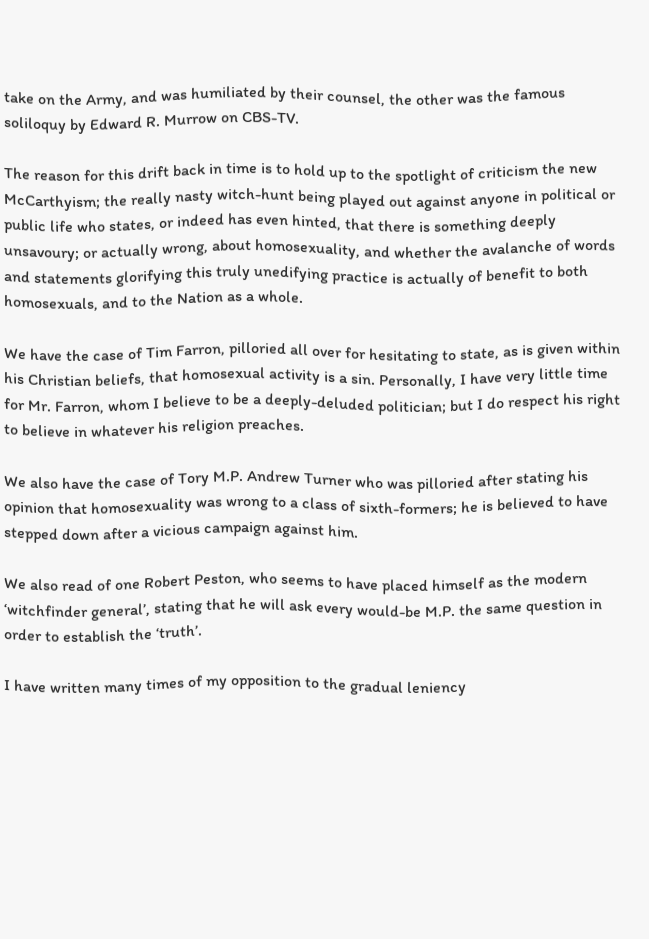take on the Army, and was humiliated by their counsel, the other was the famous soliloquy by Edward R. Murrow on CBS-TV.

The reason for this drift back in time is to hold up to the spotlight of criticism the new McCarthyism; the really nasty witch-hunt being played out against anyone in political or public life who states, or indeed has even hinted, that there is something deeply unsavoury; or actually wrong, about homosexuality, and whether the avalanche of words and statements glorifying this truly unedifying practice is actually of benefit to both homosexuals, and to the Nation as a whole.

We have the case of Tim Farron, pilloried all over for hesitating to state, as is given within his Christian beliefs, that homosexual activity is a sin. Personally, I have very little time for Mr. Farron, whom I believe to be a deeply-deluded politician; but I do respect his right to believe in whatever his religion preaches.

We also have the case of Tory M.P. Andrew Turner who was pilloried after stating his opinion that homosexuality was wrong to a class of sixth-formers; he is believed to have stepped down after a vicious campaign against him.

We also read of one Robert Peston, who seems to have placed himself as the modern ‘witchfinder general’, stating that he will ask every would-be M.P. the same question in order to establish the ‘truth’.

I have written many times of my opposition to the gradual leniency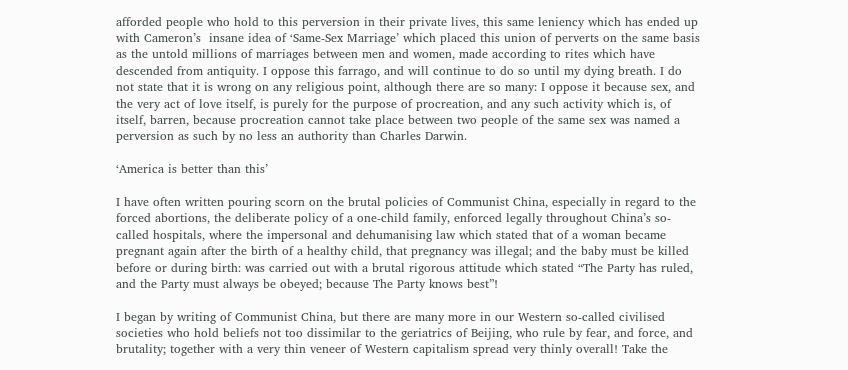afforded people who hold to this perversion in their private lives, this same leniency which has ended up with Cameron’s  insane idea of ‘Same-Sex Marriage’ which placed this union of perverts on the same basis as the untold millions of marriages between men and women, made according to rites which have descended from antiquity. I oppose this farrago, and will continue to do so until my dying breath. I do not state that it is wrong on any religious point, although there are so many: I oppose it because sex, and the very act of love itself, is purely for the purpose of procreation, and any such activity which is, of itself, barren, because procreation cannot take place between two people of the same sex was named a perversion as such by no less an authority than Charles Darwin.

‘America is better than this’

I have often written pouring scorn on the brutal policies of Communist China, especially in regard to the forced abortions, the deliberate policy of a one-child family, enforced legally throughout China’s so-called hospitals, where the impersonal and dehumanising law which stated that of a woman became pregnant again after the birth of a healthy child, that pregnancy was illegal; and the baby must be killed before or during birth: was carried out with a brutal rigorous attitude which stated “The Party has ruled, and the Party must always be obeyed; because The Party knows best”!

I began by writing of Communist China, but there are many more in our Western so-called civilised societies who hold beliefs not too dissimilar to the geriatrics of Beijing, who rule by fear, and force, and brutality; together with a very thin veneer of Western capitalism spread very thinly overall! Take the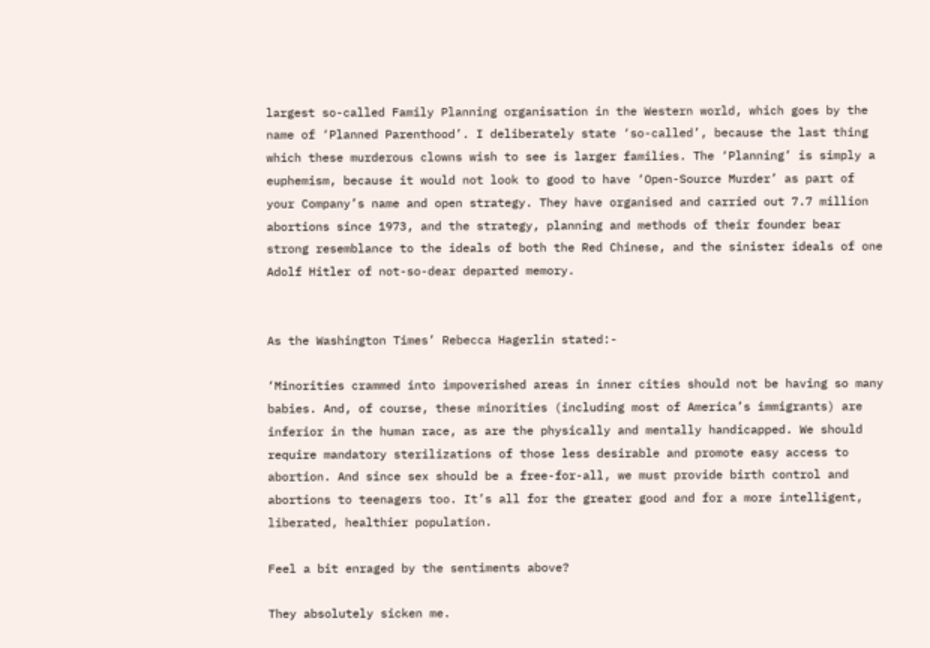largest so-called Family Planning organisation in the Western world, which goes by the name of ‘Planned Parenthood’. I deliberately state ‘so-called’, because the last thing which these murderous clowns wish to see is larger families. The ‘Planning’ is simply a euphemism, because it would not look to good to have ‘Open-Source Murder’ as part of your Company’s name and open strategy. They have organised and carried out 7.7 million abortions since 1973, and the strategy, planning and methods of their founder bear strong resemblance to the ideals of both the Red Chinese, and the sinister ideals of one Adolf Hitler of not-so-dear departed memory.


As the Washington Times’ Rebecca Hagerlin stated:-

‘Minorities crammed into impoverished areas in inner cities should not be having so many babies. And, of course, these minorities (including most of America’s immigrants) are inferior in the human race, as are the physically and mentally handicapped. We should require mandatory sterilizations of those less desirable and promote easy access to abortion. And since sex should be a free-for-all, we must provide birth control and abortions to teenagers too. It’s all for the greater good and for a more intelligent, liberated, healthier population.

Feel a bit enraged by the sentiments above?

They absolutely sicken me.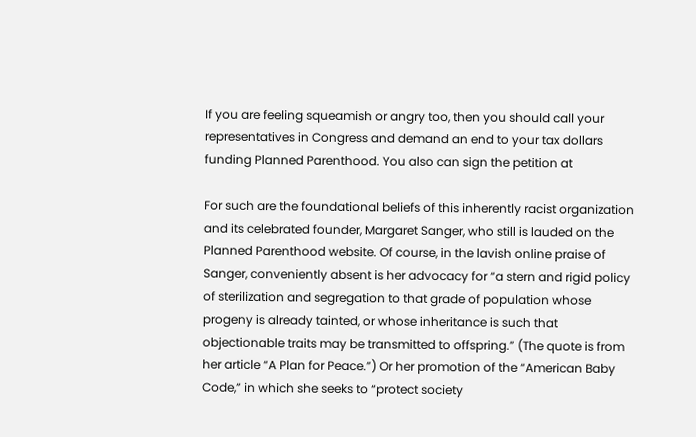If you are feeling squeamish or angry too, then you should call your representatives in Congress and demand an end to your tax dollars funding Planned Parenthood. You also can sign the petition at

For such are the foundational beliefs of this inherently racist organization and its celebrated founder, Margaret Sanger, who still is lauded on the Planned Parenthood website. Of course, in the lavish online praise of Sanger, conveniently absent is her advocacy for “a stern and rigid policy of sterilization and segregation to that grade of population whose progeny is already tainted, or whose inheritance is such that objectionable traits may be transmitted to offspring.” (The quote is from her article “A Plan for Peace.”) Or her promotion of the “American Baby Code,” in which she seeks to “protect society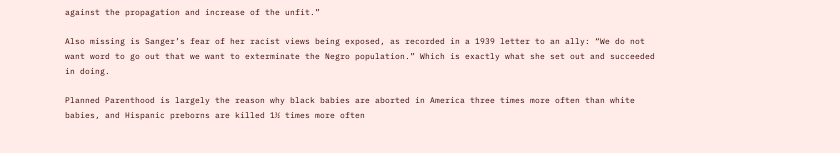against the propagation and increase of the unfit.”

Also missing is Sanger’s fear of her racist views being exposed, as recorded in a 1939 letter to an ally: “We do not want word to go out that we want to exterminate the Negro population.” Which is exactly what she set out and succeeded in doing.

Planned Parenthood is largely the reason why black babies are aborted in America three times more often than white babies, and Hispanic preborns are killed 1½ times more often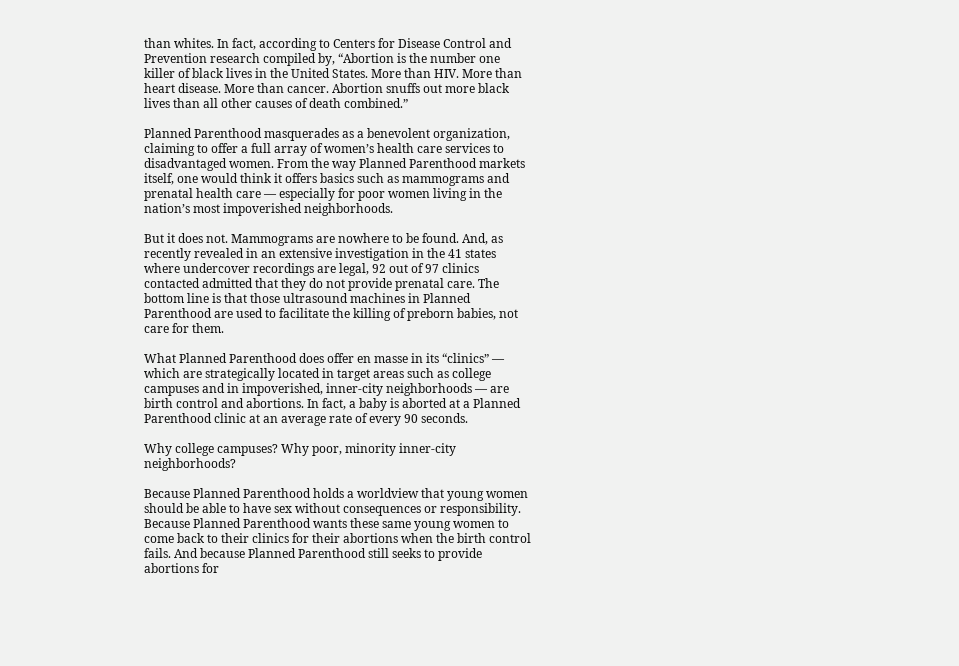than whites. In fact, according to Centers for Disease Control and Prevention research compiled by, “Abortion is the number one killer of black lives in the United States. More than HIV. More than heart disease. More than cancer. Abortion snuffs out more black lives than all other causes of death combined.”

Planned Parenthood masquerades as a benevolent organization, claiming to offer a full array of women’s health care services to disadvantaged women. From the way Planned Parenthood markets itself, one would think it offers basics such as mammograms and prenatal health care — especially for poor women living in the nation’s most impoverished neighborhoods.

But it does not. Mammograms are nowhere to be found. And, as recently revealed in an extensive investigation in the 41 states where undercover recordings are legal, 92 out of 97 clinics contacted admitted that they do not provide prenatal care. The bottom line is that those ultrasound machines in Planned Parenthood are used to facilitate the killing of preborn babies, not care for them.

What Planned Parenthood does offer en masse in its “clinics” — which are strategically located in target areas such as college campuses and in impoverished, inner-city neighborhoods — are birth control and abortions. In fact, a baby is aborted at a Planned Parenthood clinic at an average rate of every 90 seconds.

Why college campuses? Why poor, minority inner-city neighborhoods?

Because Planned Parenthood holds a worldview that young women should be able to have sex without consequences or responsibility. Because Planned Parenthood wants these same young women to come back to their clinics for their abortions when the birth control fails. And because Planned Parenthood still seeks to provide abortions for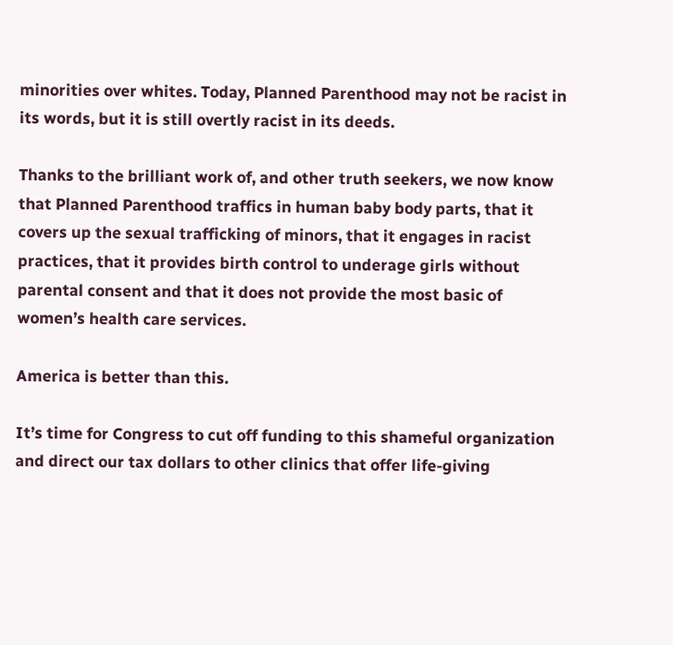minorities over whites. Today, Planned Parenthood may not be racist in its words, but it is still overtly racist in its deeds.

Thanks to the brilliant work of, and other truth seekers, we now know that Planned Parenthood traffics in human baby body parts, that it covers up the sexual trafficking of minors, that it engages in racist practices, that it provides birth control to underage girls without parental consent and that it does not provide the most basic of women’s health care services.

America is better than this.

It’s time for Congress to cut off funding to this shameful organization and direct our tax dollars to other clinics that offer life-giving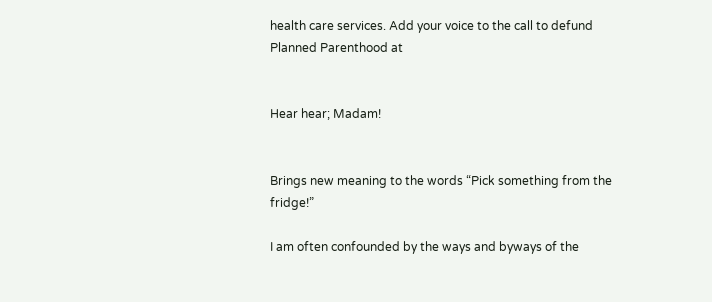health care services. Add your voice to the call to defund Planned Parenthood at


Hear hear; Madam!


Brings new meaning to the words “Pick something from the fridge!”

I am often confounded by the ways and byways of the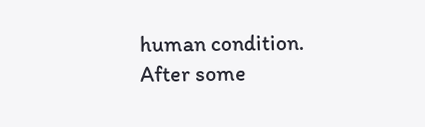human condition. After some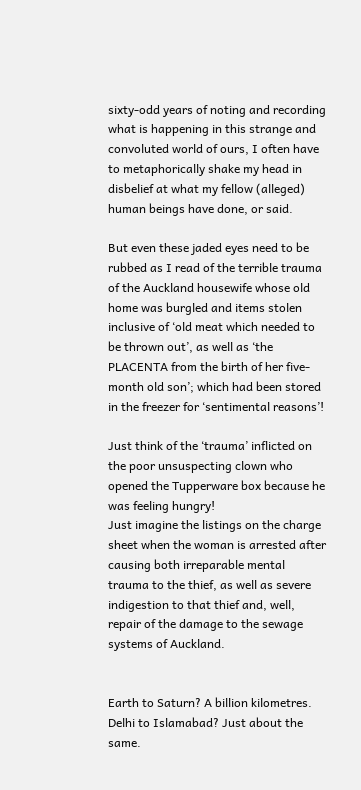sixty-odd years of noting and recording what is happening in this strange and convoluted world of ours, I often have to metaphorically shake my head in disbelief at what my fellow (alleged) human beings have done, or said.

But even these jaded eyes need to be rubbed as I read of the terrible trauma of the Auckland housewife whose old home was burgled and items stolen inclusive of ‘old meat which needed to be thrown out’, as well as ‘the PLACENTA from the birth of her five-month old son’; which had been stored in the freezer for ‘sentimental reasons’!

Just think of the ‘trauma’ inflicted on the poor unsuspecting clown who opened the Tupperware box because he was feeling hungry!
Just imagine the listings on the charge sheet when the woman is arrested after causing both irreparable mental trauma to the thief, as well as severe indigestion to that thief and, well, repair of the damage to the sewage systems of Auckland.


Earth to Saturn? A billion kilometres. Delhi to Islamabad? Just about the same.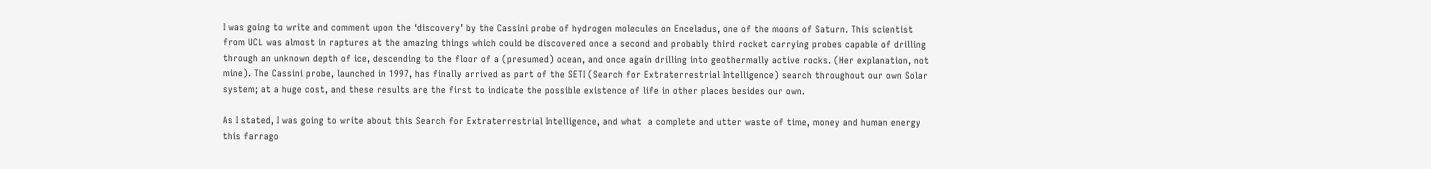I was going to write and comment upon the ‘discovery’ by the Cassini probe of hydrogen molecules on Enceladus, one of the moons of Saturn. This scientist from UCL was almost in raptures at the amazing things which could be discovered once a second and probably third rocket carrying probes capable of drilling through an unknown depth of ice, descending to the floor of a (presumed) ocean, and once again drilling into geothermally active rocks. (Her explanation, not mine). The Cassini probe, launched in 1997, has finally arrived as part of the SETI (Search for Extraterrestrial Intelligence) search throughout our own Solar system; at a huge cost, and these results are the first to indicate the possible existence of life in other places besides our own.

As I stated, I was going to write about this Search for Extraterrestrial Intelligence, and what  a complete and utter waste of time, money and human energy this farrago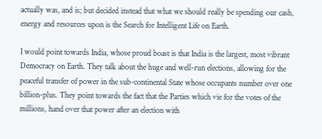actually was, and is; but decided instead that what we should really be spending our cash, energy and resources upon is the Search for Intelligent Life on Earth.

I would point towards India, whose proud boast is that India is the largest, most vibrant Democracy on Earth. They talk about the huge and well-run elections, allowing for the peaceful transfer of power in the sub-continental State whose occupants number over one billion-plus. They point towards the fact that the Parties which vie for the votes of the millions, hand over that power after an election with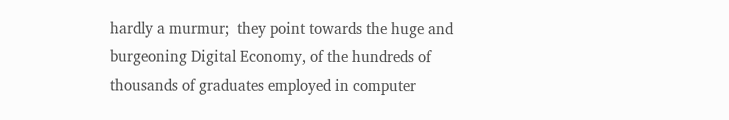hardly a murmur;  they point towards the huge and burgeoning Digital Economy, of the hundreds of thousands of graduates employed in computer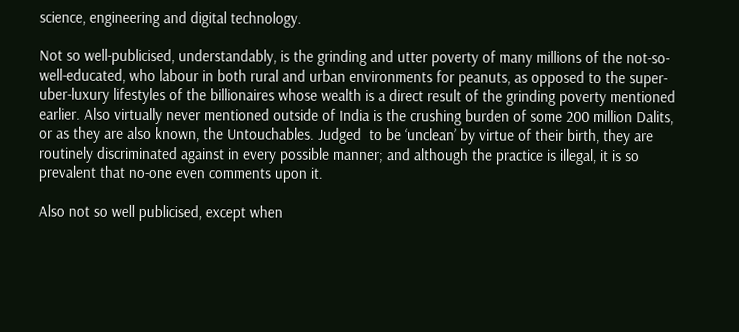science, engineering and digital technology.

Not so well-publicised, understandably, is the grinding and utter poverty of many millions of the not-so-well-educated, who labour in both rural and urban environments for peanuts, as opposed to the super-uber-luxury lifestyles of the billionaires whose wealth is a direct result of the grinding poverty mentioned earlier. Also virtually never mentioned outside of India is the crushing burden of some 200 million Dalits, or as they are also known, the Untouchables. Judged  to be ‘unclean’ by virtue of their birth, they are routinely discriminated against in every possible manner; and although the practice is illegal, it is so prevalent that no-one even comments upon it.

Also not so well publicised, except when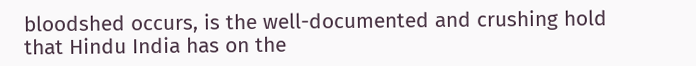bloodshed occurs, is the well-documented and crushing hold that Hindu India has on the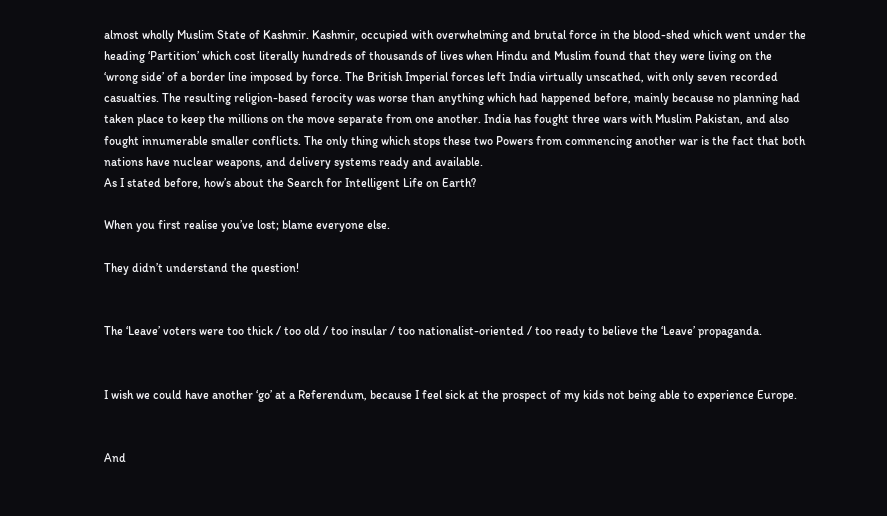almost wholly Muslim State of Kashmir. Kashmir, occupied with overwhelming and brutal force in the blood-shed which went under the heading ‘Partition’ which cost literally hundreds of thousands of lives when Hindu and Muslim found that they were living on the ‘wrong side’ of a border line imposed by force. The British Imperial forces left India virtually unscathed, with only seven recorded casualties. The resulting religion-based ferocity was worse than anything which had happened before, mainly because no planning had taken place to keep the millions on the move separate from one another. India has fought three wars with Muslim Pakistan, and also fought innumerable smaller conflicts. The only thing which stops these two Powers from commencing another war is the fact that both nations have nuclear weapons, and delivery systems ready and available.
As I stated before, how’s about the Search for Intelligent Life on Earth?

When you first realise you’ve lost; blame everyone else.

They didn’t understand the question!


The ‘Leave’ voters were too thick / too old / too insular / too nationalist-oriented / too ready to believe the ‘Leave’ propaganda.


I wish we could have another ‘go’ at a Referendum, because I feel sick at the prospect of my kids not being able to experience Europe.


And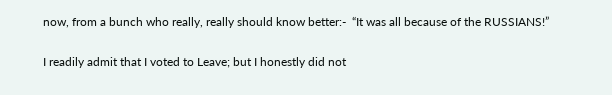now, from a bunch who really, really should know better:-  “It was all because of the RUSSIANS!”

I readily admit that I voted to Leave; but I honestly did not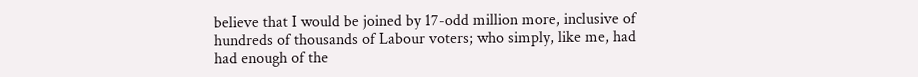believe that I would be joined by 17-odd million more, inclusive of hundreds of thousands of Labour voters; who simply, like me, had had enough of the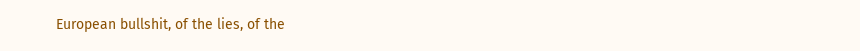European bullshit, of the lies, of the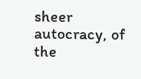sheer autocracy, of the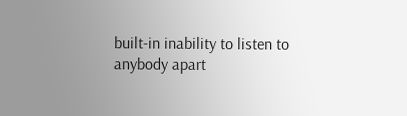built-in inability to listen to anybody apart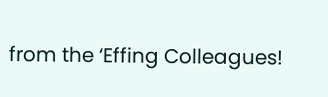from the ‘Effing Colleagues!